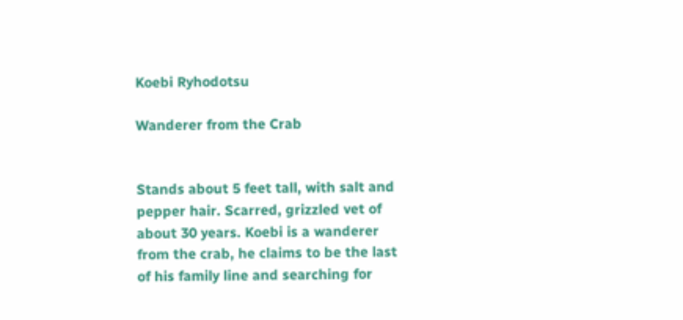Koebi Ryhodotsu

Wanderer from the Crab


Stands about 5 feet tall, with salt and pepper hair. Scarred, grizzled vet of about 30 years. Koebi is a wanderer from the crab, he claims to be the last of his family line and searching for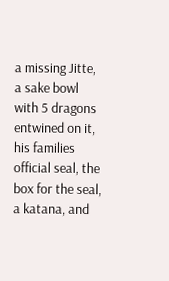a missing Jitte, a sake bowl with 5 dragons entwined on it, his families official seal, the box for the seal, a katana, and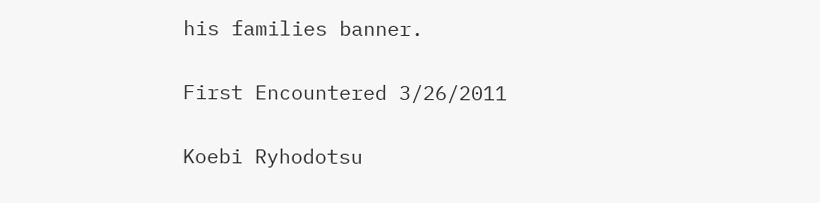his families banner.

First Encountered 3/26/2011

Koebi Ryhodotsu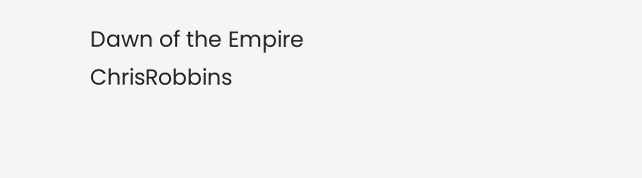Dawn of the Empire ChrisRobbins